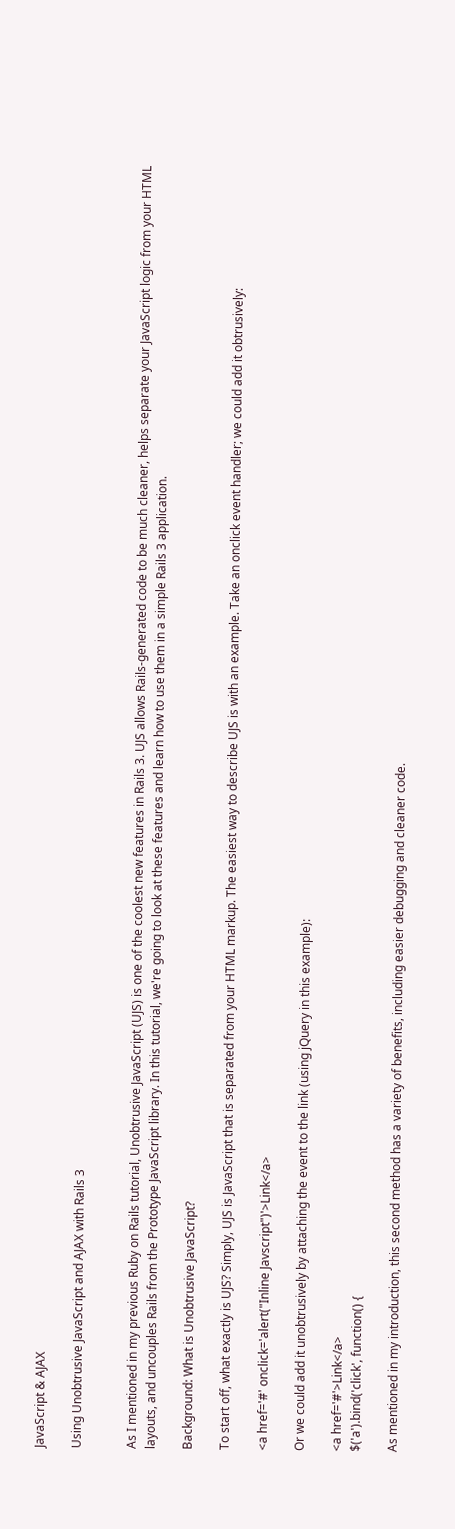JavaScript & AJAX

Using Unobtrusive JavaScript and AJAX with Rails 3


As I mentioned in my previous Ruby on Rails tutorial, Unobtrusive JavaScript (UJS) is one of the coolest new features in Rails 3. UJS allows Rails-generated code to be much cleaner, helps separate your JavaScript logic from your HTML layouts, and uncouples Rails from the Prototype JavaScript library. In this tutorial, we're going to look at these features and learn how to use them in a simple Rails 3 application.

Background: What is Unobtrusive JavaScript?

To start off, what exactly is UJS? Simply, UJS is JavaScript that is separated from your HTML markup. The easiest way to describe UJS is with an example. Take an onclick event handler; we could add it obtrusively:

<a href='#' onclick='alert("Inline Javscript")'>Link</a>

Or we could add it unobtrusively by attaching the event to the link (using jQuery in this example):

<a href='#'>Link</a>
$('a').bind('click', function() {

As mentioned in my introduction, this second method has a variety of benefits, including easier debugging and cleaner code.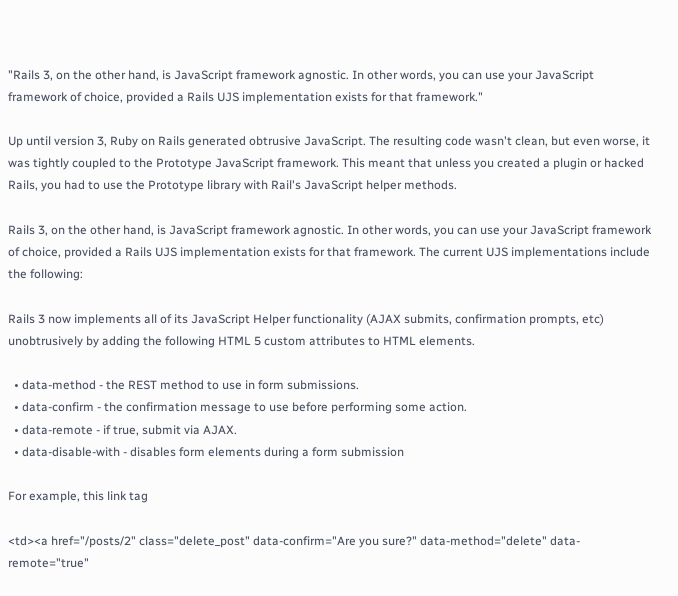"Rails 3, on the other hand, is JavaScript framework agnostic. In other words, you can use your JavaScript framework of choice, provided a Rails UJS implementation exists for that framework."

Up until version 3, Ruby on Rails generated obtrusive JavaScript. The resulting code wasn't clean, but even worse, it was tightly coupled to the Prototype JavaScript framework. This meant that unless you created a plugin or hacked Rails, you had to use the Prototype library with Rail's JavaScript helper methods.

Rails 3, on the other hand, is JavaScript framework agnostic. In other words, you can use your JavaScript framework of choice, provided a Rails UJS implementation exists for that framework. The current UJS implementations include the following:

Rails 3 now implements all of its JavaScript Helper functionality (AJAX submits, confirmation prompts, etc) unobtrusively by adding the following HTML 5 custom attributes to HTML elements.

  • data-method - the REST method to use in form submissions.
  • data-confirm - the confirmation message to use before performing some action.
  • data-remote - if true, submit via AJAX.
  • data-disable-with - disables form elements during a form submission

For example, this link tag

<td><a href="/posts/2" class="delete_post" data-confirm="Are you sure?" data-method="delete" data-remote="true"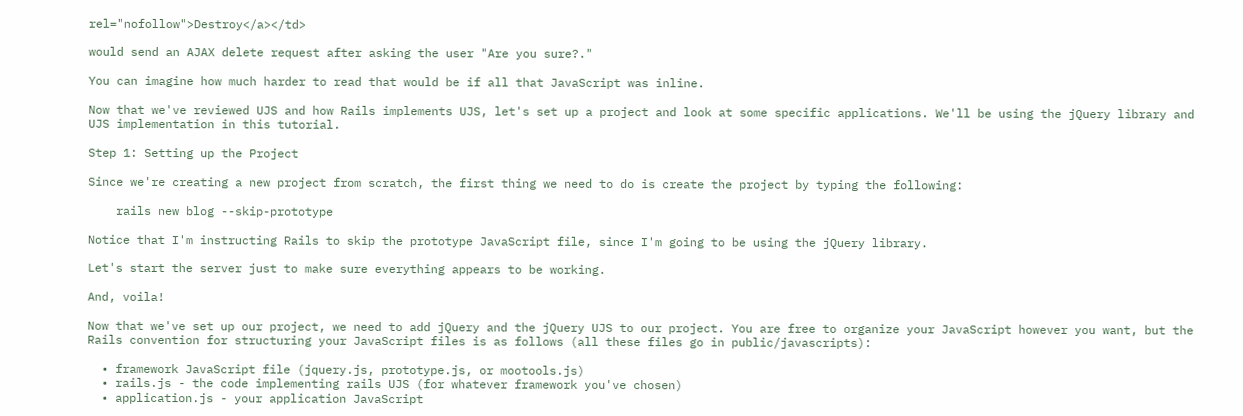rel="nofollow">Destroy</a></td>

would send an AJAX delete request after asking the user "Are you sure?."

You can imagine how much harder to read that would be if all that JavaScript was inline.

Now that we've reviewed UJS and how Rails implements UJS, let's set up a project and look at some specific applications. We'll be using the jQuery library and UJS implementation in this tutorial.

Step 1: Setting up the Project

Since we're creating a new project from scratch, the first thing we need to do is create the project by typing the following:

    rails new blog --skip-prototype

Notice that I'm instructing Rails to skip the prototype JavaScript file, since I'm going to be using the jQuery library.

Let's start the server just to make sure everything appears to be working.

And, voila!

Now that we've set up our project, we need to add jQuery and the jQuery UJS to our project. You are free to organize your JavaScript however you want, but the Rails convention for structuring your JavaScript files is as follows (all these files go in public/javascripts):

  • framework JavaScript file (jquery.js, prototype.js, or mootools.js)
  • rails.js - the code implementing rails UJS (for whatever framework you've chosen)
  • application.js - your application JavaScript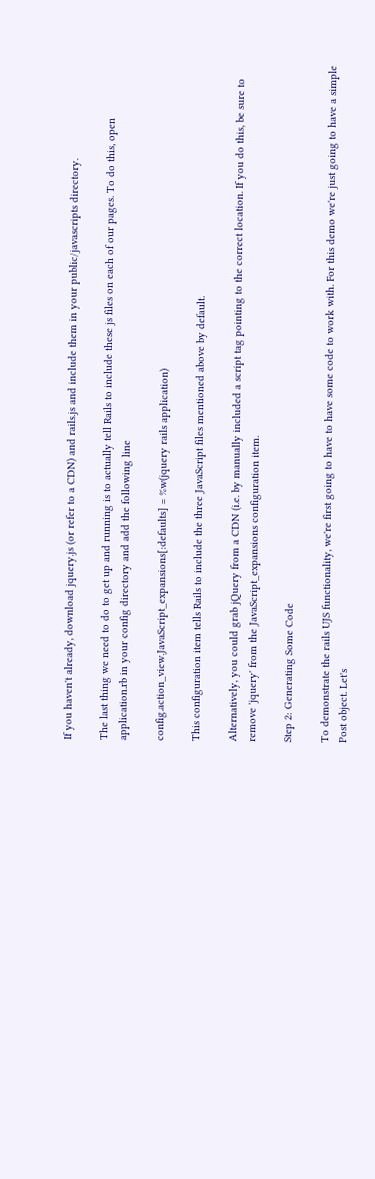If you haven't already, download jquery.js (or refer to a CDN) and rails.js and include them in your public/javascripts directory.

The last thing we need to do to get up and running is to actually tell Rails to include these js files on each of our pages. To do this, open application.rb in your config directory and add the following line

config.action_view.JavaScript_expansions[:defaults] = %w(jquery rails application)

This configuration item tells Rails to include the three JavaScript files mentioned above by default.

Alternatively, you could grab jQuery from a CDN (i.e. by manually included a script tag pointing to the correct location. If you do this, be sure to remove 'jquery' from the JavaScript_expansions configuration item.

Step 2: Generating Some Code

To demonstrate the rails UJS functionality, we're first going to have to have some code to work with. For this demo we're just going to have a simple Post object. Let's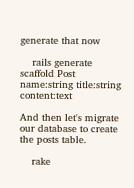generate that now

    rails generate scaffold Post name:string title:string content:text

And then let's migrate our database to create the posts table.

    rake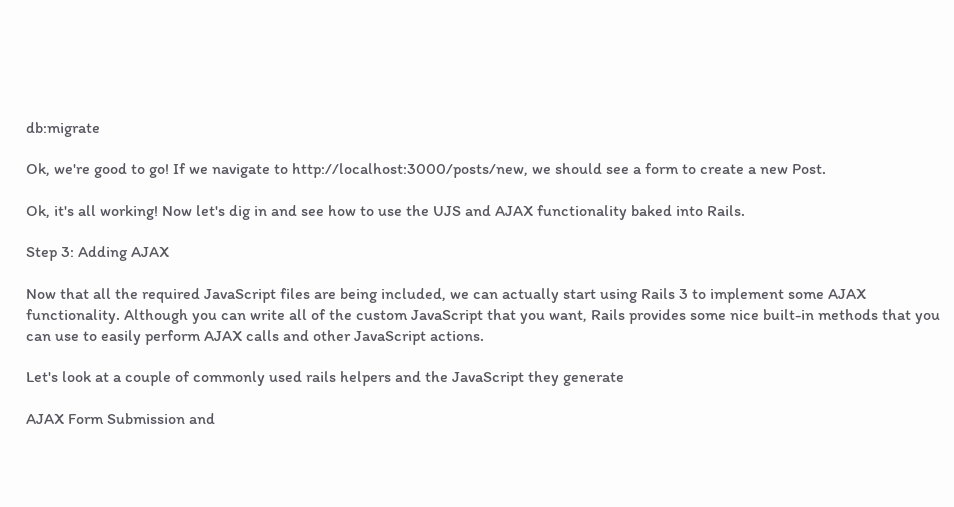db:migrate

Ok, we're good to go! If we navigate to http://localhost:3000/posts/new, we should see a form to create a new Post.

Ok, it's all working! Now let's dig in and see how to use the UJS and AJAX functionality baked into Rails.

Step 3: Adding AJAX

Now that all the required JavaScript files are being included, we can actually start using Rails 3 to implement some AJAX functionality. Although you can write all of the custom JavaScript that you want, Rails provides some nice built-in methods that you can use to easily perform AJAX calls and other JavaScript actions.

Let's look at a couple of commonly used rails helpers and the JavaScript they generate

AJAX Form Submission and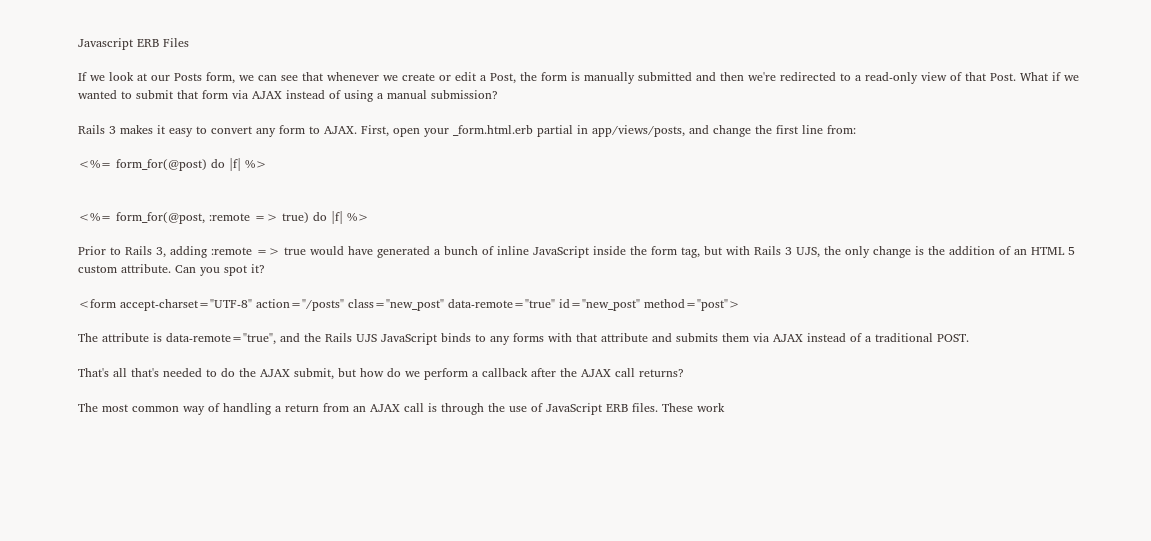Javascript ERB Files

If we look at our Posts form, we can see that whenever we create or edit a Post, the form is manually submitted and then we're redirected to a read-only view of that Post. What if we wanted to submit that form via AJAX instead of using a manual submission?

Rails 3 makes it easy to convert any form to AJAX. First, open your _form.html.erb partial in app/views/posts, and change the first line from:

<%= form_for(@post) do |f| %>


<%= form_for(@post, :remote => true) do |f| %>

Prior to Rails 3, adding :remote => true would have generated a bunch of inline JavaScript inside the form tag, but with Rails 3 UJS, the only change is the addition of an HTML 5 custom attribute. Can you spot it?

<form accept-charset="UTF-8" action="/posts" class="new_post" data-remote="true" id="new_post" method="post">

The attribute is data-remote="true", and the Rails UJS JavaScript binds to any forms with that attribute and submits them via AJAX instead of a traditional POST.

That's all that's needed to do the AJAX submit, but how do we perform a callback after the AJAX call returns?

The most common way of handling a return from an AJAX call is through the use of JavaScript ERB files. These work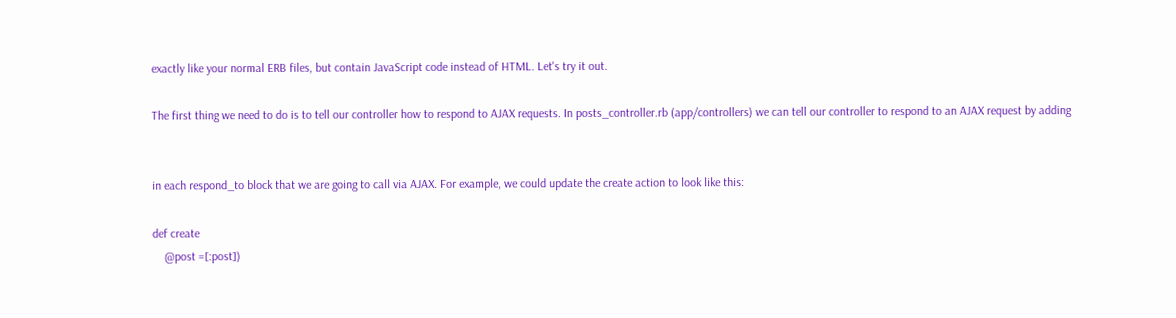exactly like your normal ERB files, but contain JavaScript code instead of HTML. Let's try it out.

The first thing we need to do is to tell our controller how to respond to AJAX requests. In posts_controller.rb (app/controllers) we can tell our controller to respond to an AJAX request by adding


in each respond_to block that we are going to call via AJAX. For example, we could update the create action to look like this:

def create
    @post =[:post])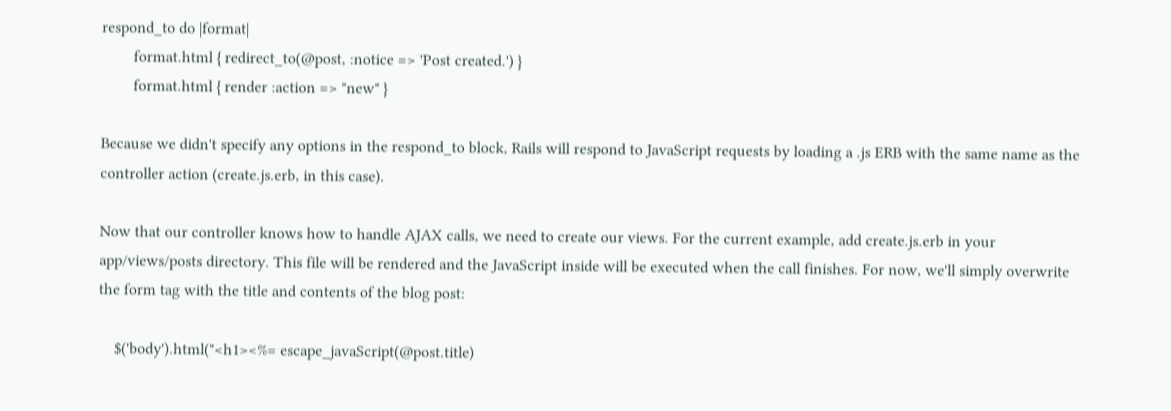respond_to do |format|
        format.html { redirect_to(@post, :notice => 'Post created.') }
        format.html { render :action => "new" }

Because we didn't specify any options in the respond_to block, Rails will respond to JavaScript requests by loading a .js ERB with the same name as the controller action (create.js.erb, in this case).

Now that our controller knows how to handle AJAX calls, we need to create our views. For the current example, add create.js.erb in your app/views/posts directory. This file will be rendered and the JavaScript inside will be executed when the call finishes. For now, we'll simply overwrite the form tag with the title and contents of the blog post:

    $('body').html("<h1><%= escape_javaScript(@post.title)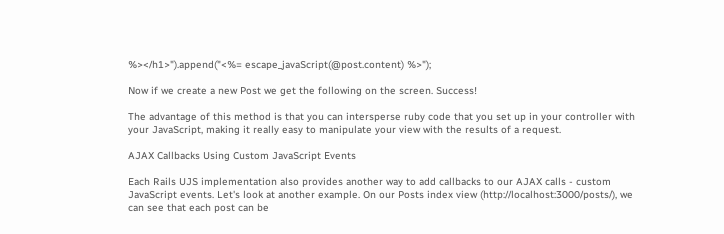%></h1>").append("<%= escape_javaScript(@post.content) %>");

Now if we create a new Post we get the following on the screen. Success!

The advantage of this method is that you can intersperse ruby code that you set up in your controller with your JavaScript, making it really easy to manipulate your view with the results of a request.

AJAX Callbacks Using Custom JavaScript Events

Each Rails UJS implementation also provides another way to add callbacks to our AJAX calls - custom JavaScript events. Let's look at another example. On our Posts index view (http://localhost:3000/posts/), we can see that each post can be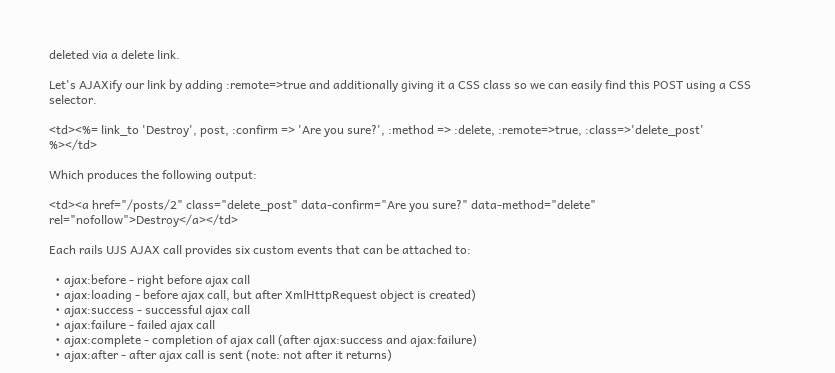deleted via a delete link.

Let's AJAXify our link by adding :remote=>true and additionally giving it a CSS class so we can easily find this POST using a CSS selector.

<td><%= link_to 'Destroy', post, :confirm => 'Are you sure?', :method => :delete, :remote=>true, :class=>'delete_post' %></td>

Which produces the following output:

<td><a href="/posts/2" class="delete_post" data-confirm="Are you sure?" data-method="delete" rel="nofollow">Destroy</a></td>

Each rails UJS AJAX call provides six custom events that can be attached to:

  • ajax:before - right before ajax call
  • ajax:loading - before ajax call, but after XmlHttpRequest object is created)
  • ajax:success - successful ajax call
  • ajax:failure - failed ajax call
  • ajax:complete - completion of ajax call (after ajax:success and ajax:failure)
  • ajax:after - after ajax call is sent (note: not after it returns)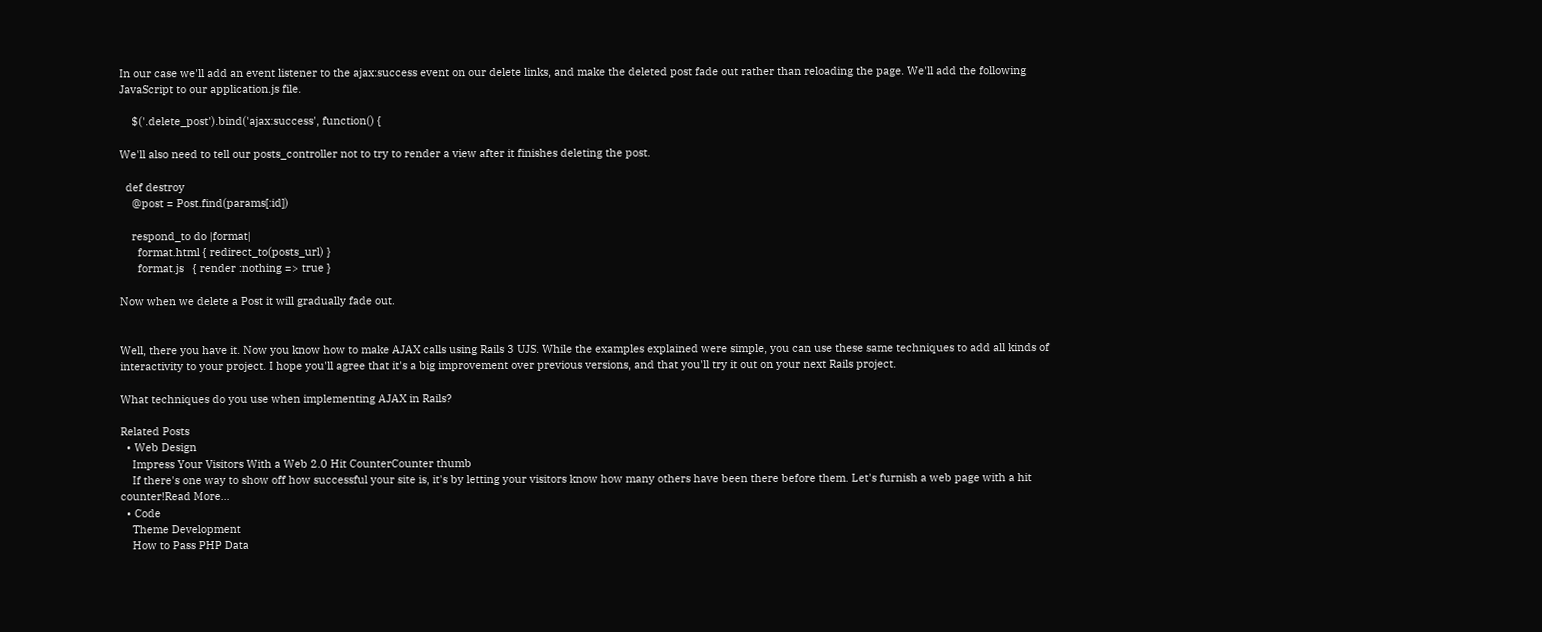In our case we'll add an event listener to the ajax:success event on our delete links, and make the deleted post fade out rather than reloading the page. We'll add the following JavaScript to our application.js file.

    $('.delete_post').bind('ajax:success', function() {

We'll also need to tell our posts_controller not to try to render a view after it finishes deleting the post.

  def destroy
    @post = Post.find(params[:id])

    respond_to do |format|
      format.html { redirect_to(posts_url) }
      format.js   { render :nothing => true }

Now when we delete a Post it will gradually fade out.


Well, there you have it. Now you know how to make AJAX calls using Rails 3 UJS. While the examples explained were simple, you can use these same techniques to add all kinds of interactivity to your project. I hope you'll agree that it's a big improvement over previous versions, and that you'll try it out on your next Rails project.

What techniques do you use when implementing AJAX in Rails?

Related Posts
  • Web Design
    Impress Your Visitors With a Web 2.0 Hit CounterCounter thumb
    If there's one way to show off how successful your site is, it's by letting your visitors know how many others have been there before them. Let's furnish a web page with a hit counter!Read More…
  • Code
    Theme Development
    How to Pass PHP Data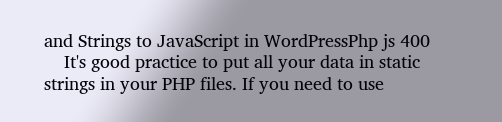and Strings to JavaScript in WordPressPhp js 400
    It's good practice to put all your data in static strings in your PHP files. If you need to use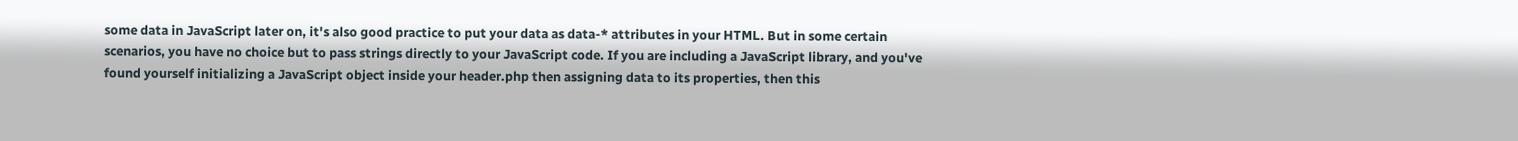some data in JavaScript later on, it's also good practice to put your data as data-* attributes in your HTML. But in some certain scenarios, you have no choice but to pass strings directly to your JavaScript code. If you are including a JavaScript library, and you've found yourself initializing a JavaScript object inside your header.php then assigning data to its properties, then this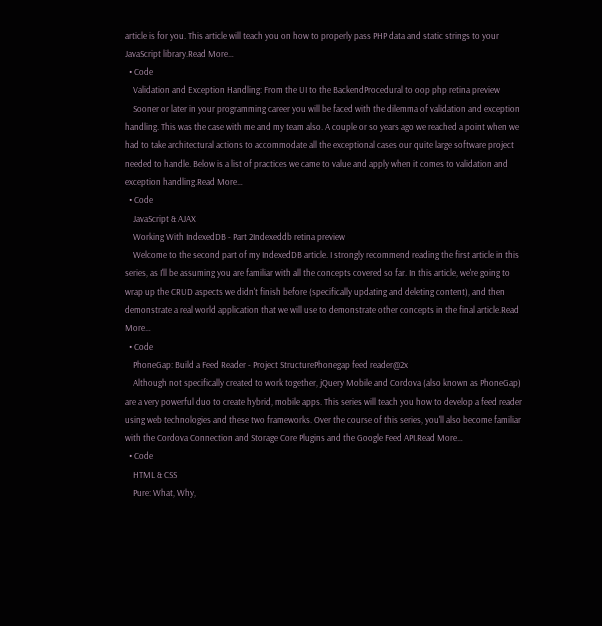article is for you. This article will teach you on how to properly pass PHP data and static strings to your JavaScript library.Read More…
  • Code
    Validation and Exception Handling: From the UI to the BackendProcedural to oop php retina preview
    Sooner or later in your programming career you will be faced with the dilemma of validation and exception handling. This was the case with me and my team also. A couple or so years ago we reached a point when we had to take architectural actions to accommodate all the exceptional cases our quite large software project needed to handle. Below is a list of practices we came to value and apply when it comes to validation and exception handling.Read More…
  • Code
    JavaScript & AJAX
    Working With IndexedDB - Part 2Indexeddb retina preview
    Welcome to the second part of my IndexedDB article. I strongly recommend reading the first article in this series, as I'll be assuming you are familiar with all the concepts covered so far. In this article, we're going to wrap up the CRUD aspects we didn't finish before (specifically updating and deleting content), and then demonstrate a real world application that we will use to demonstrate other concepts in the final article.Read More…
  • Code
    PhoneGap: Build a Feed Reader - Project StructurePhonegap feed reader@2x
    Although not specifically created to work together, jQuery Mobile and Cordova (also known as PhoneGap) are a very powerful duo to create hybrid, mobile apps. This series will teach you how to develop a feed reader using web technologies and these two frameworks. Over the course of this series, you'll also become familiar with the Cordova Connection and Storage Core Plugins and the Google Feed API.Read More…
  • Code
    HTML & CSS
    Pure: What, Why,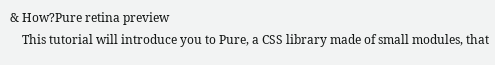& How?Pure retina preview
    This tutorial will introduce you to Pure, a CSS library made of small modules, that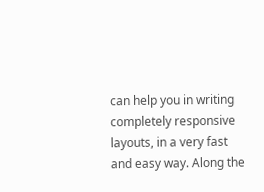can help you in writing completely responsive layouts, in a very fast and easy way. Along the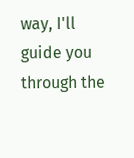way, I'll guide you through the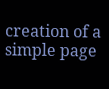creation of a simple page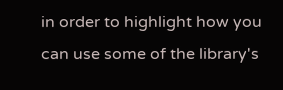in order to highlight how you can use some of the library's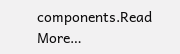components.Read More…